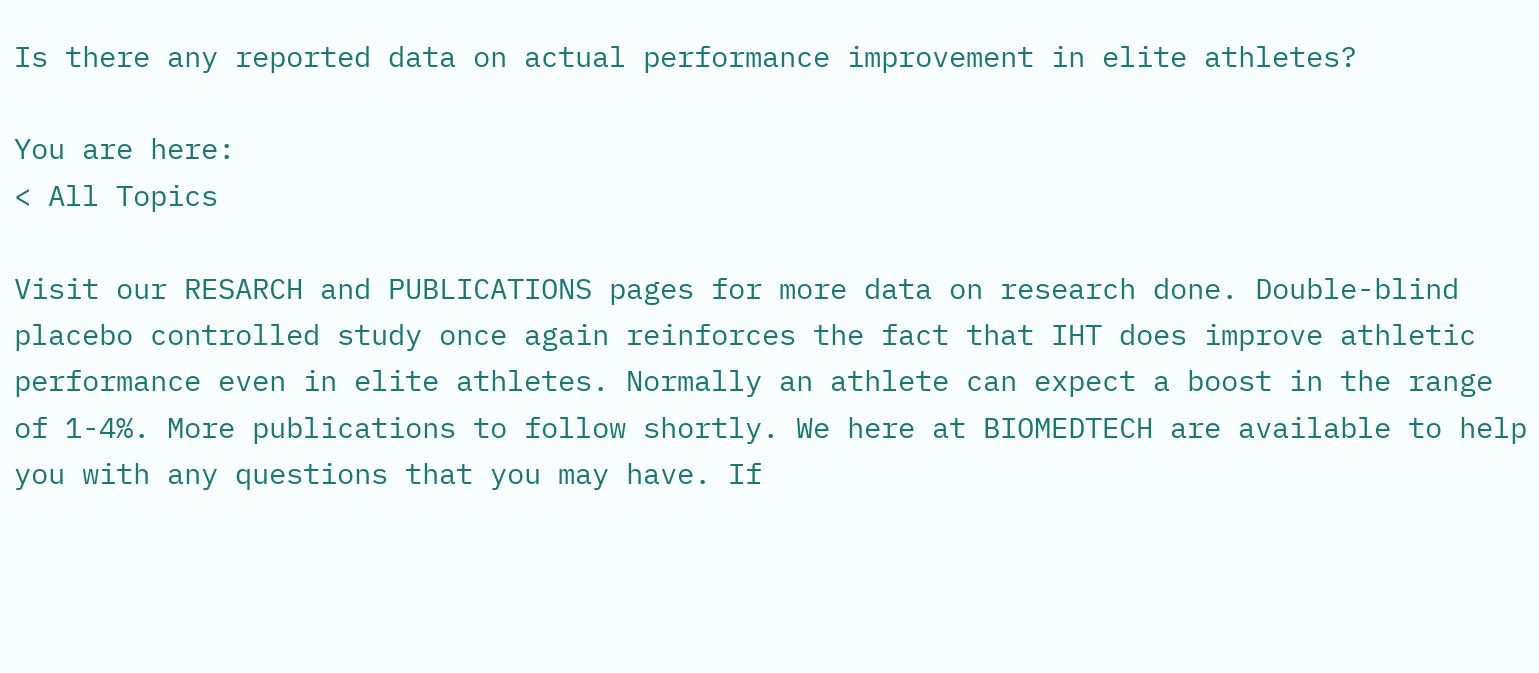Is there any reported data on actual performance improvement in elite athletes?

You are here:
< All Topics

Visit our RESARCH and PUBLICATIONS pages for more data on research done. Double-blind placebo controlled study once again reinforces the fact that IHT does improve athletic performance even in elite athletes. Normally an athlete can expect a boost in the range of 1-4%. More publications to follow shortly. We here at BIOMEDTECH are available to help you with any questions that you may have. If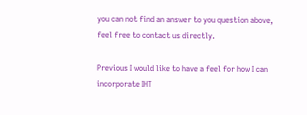you can not find an answer to you question above, feel free to contact us directly.

Previous I would like to have a feel for how I can incorporate IHT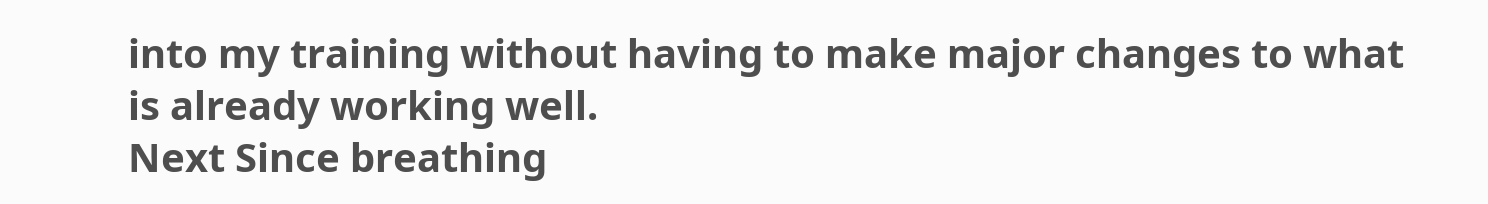into my training without having to make major changes to what is already working well.
Next Since breathing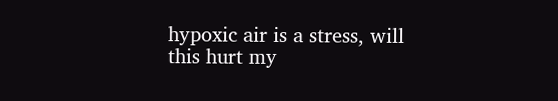hypoxic air is a stress, will this hurt my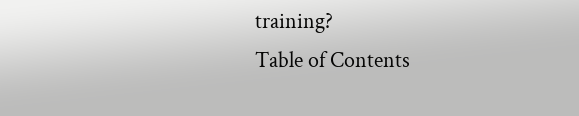training?
Table of Contents